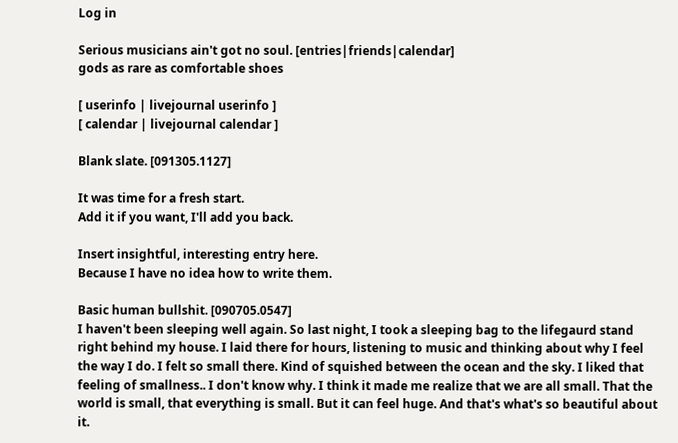Log in

Serious musicians ain't got no soul. [entries|friends|calendar]
gods as rare as comfortable shoes

[ userinfo | livejournal userinfo ]
[ calendar | livejournal calendar ]

Blank slate. [091305.1127]

It was time for a fresh start.
Add it if you want, I'll add you back.

Insert insightful, interesting entry here.
Because I have no idea how to write them.

Basic human bullshit. [090705.0547]
I haven't been sleeping well again. So last night, I took a sleeping bag to the lifegaurd stand right behind my house. I laid there for hours, listening to music and thinking about why I feel the way I do. I felt so small there. Kind of squished between the ocean and the sky. I liked that feeling of smallness.. I don't know why. I think it made me realize that we are all small. That the world is small, that everything is small. But it can feel huge. And that's what's so beautiful about it.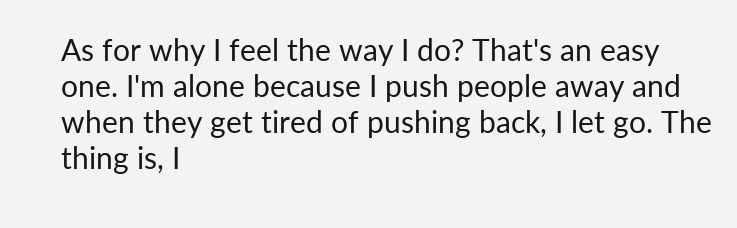As for why I feel the way I do? That's an easy one. I'm alone because I push people away and when they get tired of pushing back, I let go. The thing is, I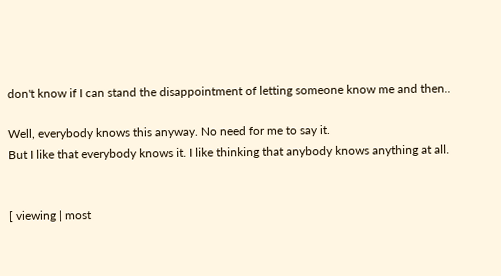don't know if I can stand the disappointment of letting someone know me and then..

Well, everybody knows this anyway. No need for me to say it.
But I like that everybody knows it. I like thinking that anybody knows anything at all.


[ viewing | most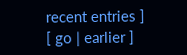recent entries ]
[ go | earlier ]